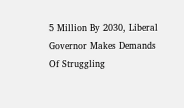5 Million By 2030, Liberal Governor Makes Demands Of Struggling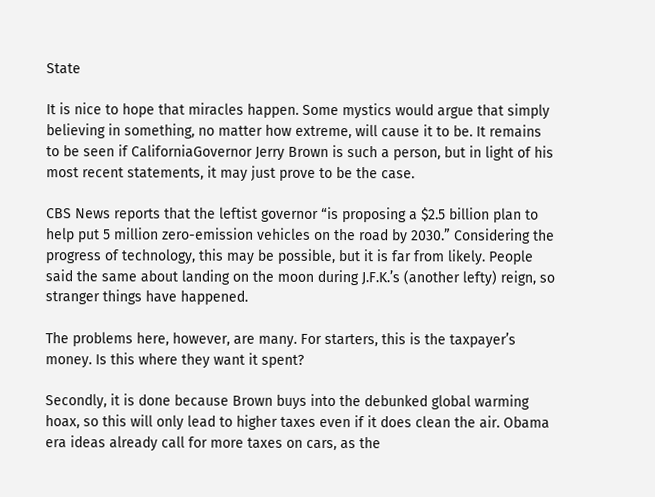State

It is nice to hope that miracles happen. Some mystics would argue that simply believing in something, no matter how extreme, will cause it to be. It remains to be seen if CaliforniaGovernor Jerry Brown is such a person, but in light of his most recent statements, it may just prove to be the case.

CBS News reports that the leftist governor “is proposing a $2.5 billion plan to help put 5 million zero-emission vehicles on the road by 2030.” Considering the progress of technology, this may be possible, but it is far from likely. People said the same about landing on the moon during J.F.K.’s (another lefty) reign, so stranger things have happened.

The problems here, however, are many. For starters, this is the taxpayer’s money. Is this where they want it spent?

Secondly, it is done because Brown buys into the debunked global warming hoax, so this will only lead to higher taxes even if it does clean the air. Obama era ideas already call for more taxes on cars, as the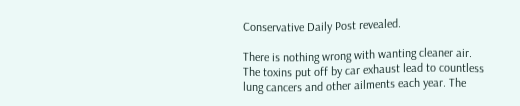Conservative Daily Post revealed.

There is nothing wrong with wanting cleaner air. The toxins put off by car exhaust lead to countless lung cancers and other ailments each year. The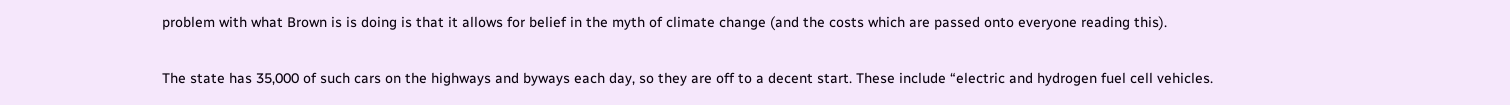problem with what Brown is is doing is that it allows for belief in the myth of climate change (and the costs which are passed onto everyone reading this).

The state has 35,000 of such cars on the highways and byways each day, so they are off to a decent start. These include “electric and hydrogen fuel cell vehicles.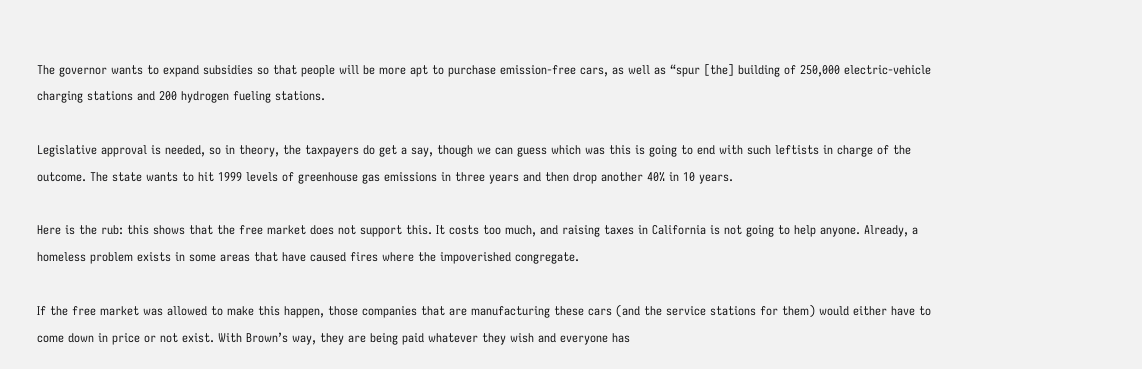The governor wants to expand subsidies so that people will be more apt to purchase emission-free cars, as well as “spur [the] building of 250,000 electric-vehicle charging stations and 200 hydrogen fueling stations.

Legislative approval is needed, so in theory, the taxpayers do get a say, though we can guess which was this is going to end with such leftists in charge of the outcome. The state wants to hit 1999 levels of greenhouse gas emissions in three years and then drop another 40% in 10 years.

Here is the rub: this shows that the free market does not support this. It costs too much, and raising taxes in California is not going to help anyone. Already, a homeless problem exists in some areas that have caused fires where the impoverished congregate.

If the free market was allowed to make this happen, those companies that are manufacturing these cars (and the service stations for them) would either have to come down in price or not exist. With Brown’s way, they are being paid whatever they wish and everyone has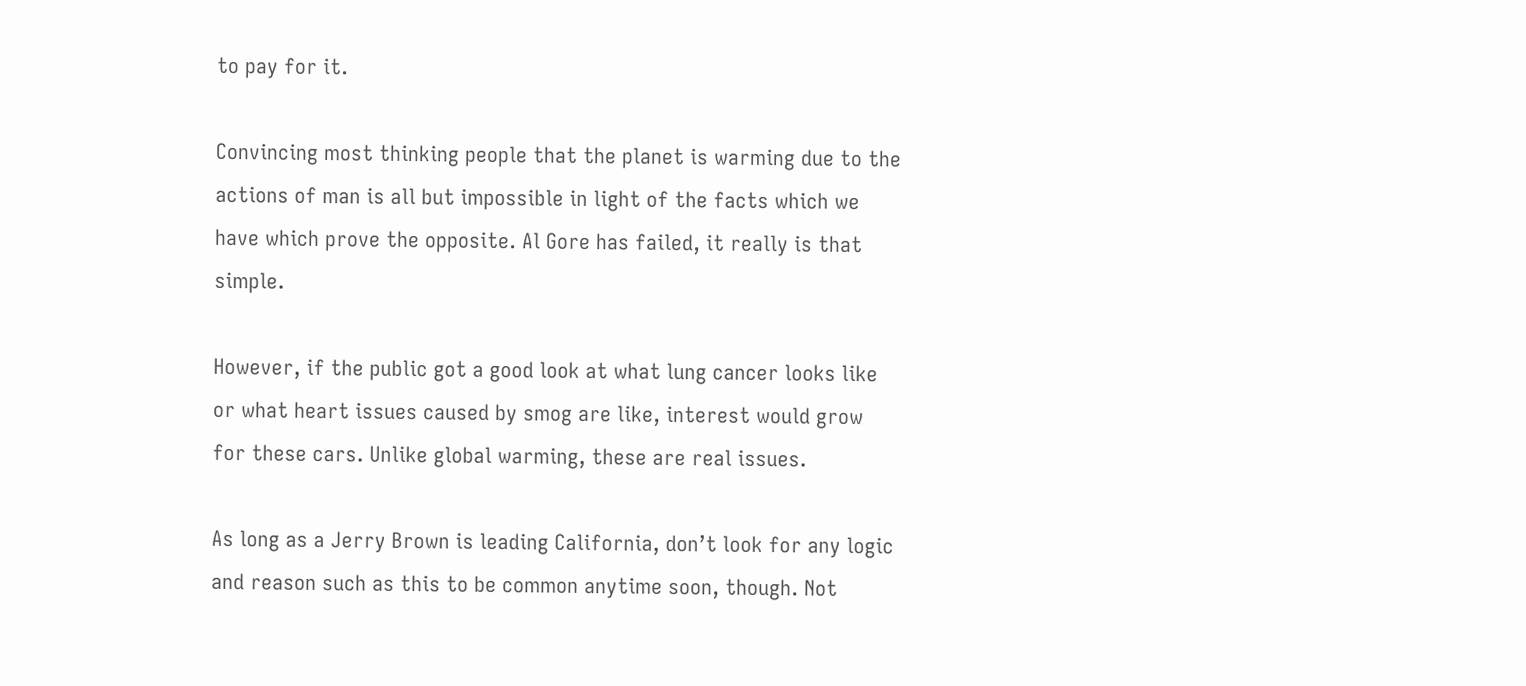to pay for it.

Convincing most thinking people that the planet is warming due to the actions of man is all but impossible in light of the facts which we have which prove the opposite. Al Gore has failed, it really is that simple.

However, if the public got a good look at what lung cancer looks like or what heart issues caused by smog are like, interest would grow for these cars. Unlike global warming, these are real issues.

As long as a Jerry Brown is leading California, don’t look for any logic and reason such as this to be common anytime soon, though. Not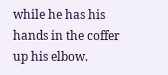while he has his hands in the coffer up his elbow.